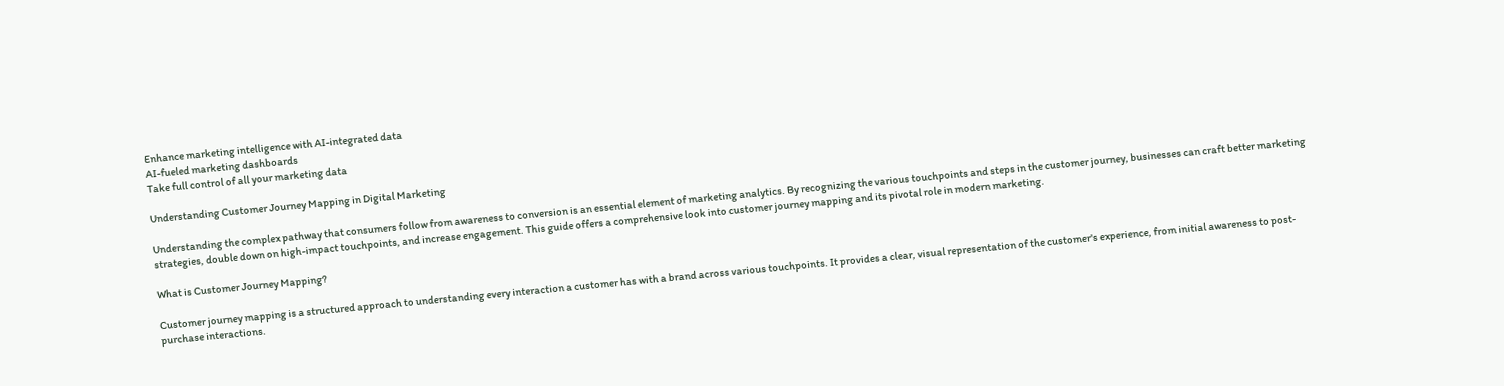Enhance marketing intelligence with AI-integrated data
AI-fueled marketing dashboards
Take full control of all your marketing data

Understanding Customer Journey Mapping in Digital Marketing

Understanding the complex pathway that consumers follow from awareness to conversion is an essential element of marketing analytics. By recognizing the various touchpoints and steps in the customer journey, businesses can craft better marketing strategies, double down on high-impact touchpoints, and increase engagement. This guide offers a comprehensive look into customer journey mapping and its pivotal role in modern marketing.

What is Customer Journey Mapping?

Customer journey mapping is a structured approach to understanding every interaction a customer has with a brand across various touchpoints. It provides a clear, visual representation of the customer's experience, from initial awareness to post-purchase interactions.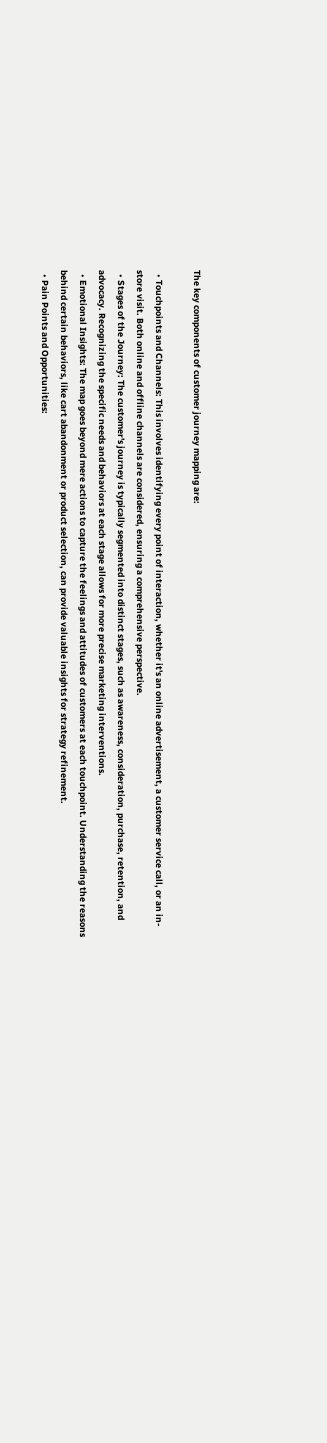The key components of customer journey mapping are:

  • Touchpoints and Channels: This involves identifying every point of interaction, whether it's an online advertisement, a customer service call, or an in-store visit. Both online and offline channels are considered, ensuring a comprehensive perspective.
  • Stages of the Journey: The customer's journey is typically segmented into distinct stages, such as awareness, consideration, purchase, retention, and advocacy. Recognizing the specific needs and behaviors at each stage allows for more precise marketing interventions.
  • Emotional Insights: The map goes beyond mere actions to capture the feelings and attitudes of customers at each touchpoint. Understanding the reasons behind certain behaviors, like cart abandonment or product selection, can provide valuable insights for strategy refinement.
  • Pain Points and Opportunities: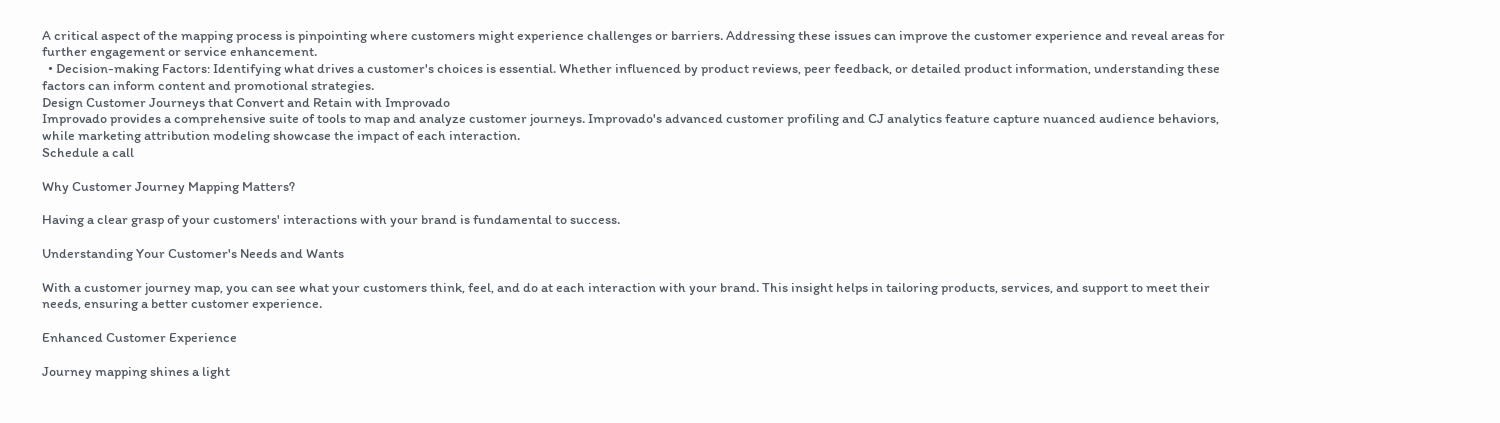A critical aspect of the mapping process is pinpointing where customers might experience challenges or barriers. Addressing these issues can improve the customer experience and reveal areas for further engagement or service enhancement.
  • Decision-making Factors: Identifying what drives a customer's choices is essential. Whether influenced by product reviews, peer feedback, or detailed product information, understanding these factors can inform content and promotional strategies.
Design Customer Journeys that Convert and Retain with Improvado
Improvado provides a comprehensive suite of tools to map and analyze customer journeys. Improvado's advanced customer profiling and CJ analytics feature capture nuanced audience behaviors, while marketing attribution modeling showcase the impact of each interaction.
Schedule a call

Why Customer Journey Mapping Matters?

Having a clear grasp of your customers' interactions with your brand is fundamental to success.

Understanding Your Customer's Needs and Wants

With a customer journey map, you can see what your customers think, feel, and do at each interaction with your brand. This insight helps in tailoring products, services, and support to meet their needs, ensuring a better customer experience.

Enhanced Customer Experience

Journey mapping shines a light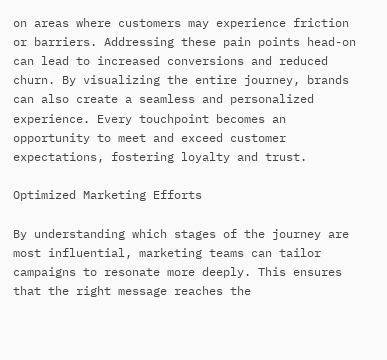on areas where customers may experience friction or barriers. Addressing these pain points head-on can lead to increased conversions and reduced churn. By visualizing the entire journey, brands can also create a seamless and personalized experience. Every touchpoint becomes an opportunity to meet and exceed customer expectations, fostering loyalty and trust.

Optimized Marketing Efforts

By understanding which stages of the journey are most influential, marketing teams can tailor campaigns to resonate more deeply. This ensures that the right message reaches the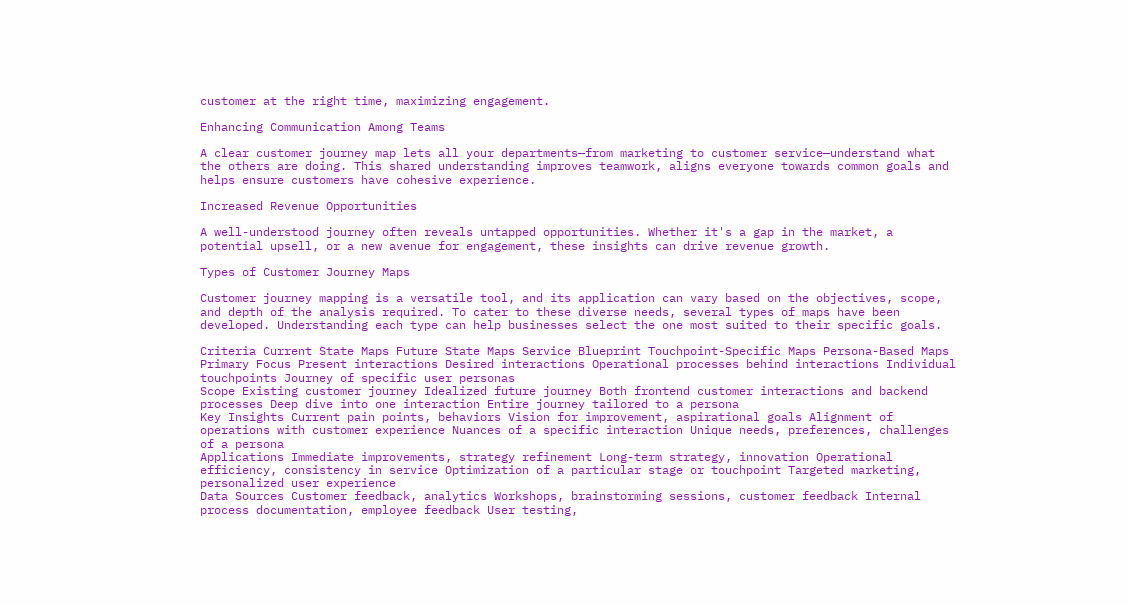customer at the right time, maximizing engagement.

Enhancing Communication Among Teams

A clear customer journey map lets all your departments—from marketing to customer service—understand what the others are doing. This shared understanding improves teamwork, aligns everyone towards common goals and helps ensure customers have cohesive experience.

Increased Revenue Opportunities

A well-understood journey often reveals untapped opportunities. Whether it's a gap in the market, a potential upsell, or a new avenue for engagement, these insights can drive revenue growth.

Types of Customer Journey Maps

Customer journey mapping is a versatile tool, and its application can vary based on the objectives, scope, and depth of the analysis required. To cater to these diverse needs, several types of maps have been developed. Understanding each type can help businesses select the one most suited to their specific goals.

Criteria Current State Maps Future State Maps Service Blueprint Touchpoint-Specific Maps Persona-Based Maps
Primary Focus Present interactions Desired interactions Operational processes behind interactions Individual touchpoints Journey of specific user personas
Scope Existing customer journey Idealized future journey Both frontend customer interactions and backend processes Deep dive into one interaction Entire journey tailored to a persona
Key Insights Current pain points, behaviors Vision for improvement, aspirational goals Alignment of operations with customer experience Nuances of a specific interaction Unique needs, preferences, challenges of a persona
Applications Immediate improvements, strategy refinement Long-term strategy, innovation Operational efficiency, consistency in service Optimization of a particular stage or touchpoint Targeted marketing, personalized user experience
Data Sources Customer feedback, analytics Workshops, brainstorming sessions, customer feedback Internal process documentation, employee feedback User testing,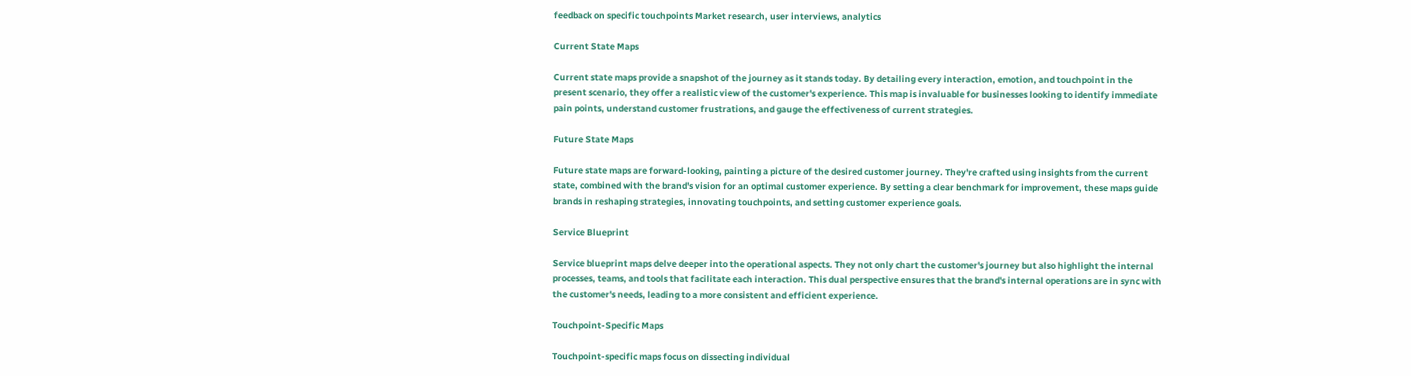feedback on specific touchpoints Market research, user interviews, analytics

Current State Maps

Current state maps provide a snapshot of the journey as it stands today. By detailing every interaction, emotion, and touchpoint in the present scenario, they offer a realistic view of the customer's experience. This map is invaluable for businesses looking to identify immediate pain points, understand customer frustrations, and gauge the effectiveness of current strategies.

Future State Maps

Future state maps are forward-looking, painting a picture of the desired customer journey. They're crafted using insights from the current state, combined with the brand's vision for an optimal customer experience. By setting a clear benchmark for improvement, these maps guide brands in reshaping strategies, innovating touchpoints, and setting customer experience goals.

Service Blueprint

Service blueprint maps delve deeper into the operational aspects. They not only chart the customer's journey but also highlight the internal processes, teams, and tools that facilitate each interaction. This dual perspective ensures that the brand's internal operations are in sync with the customer's needs, leading to a more consistent and efficient experience.

Touchpoint-Specific Maps

Touchpoint-specific maps focus on dissecting individual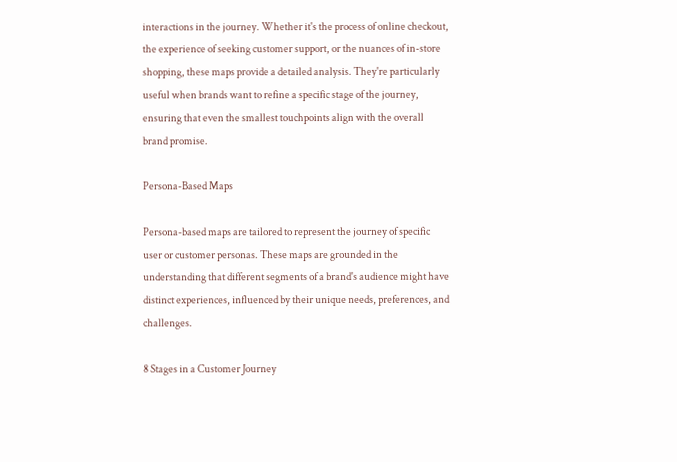interactions in the journey. Whether it's the process of online checkout, the experience of seeking customer support, or the nuances of in-store shopping, these maps provide a detailed analysis. They're particularly useful when brands want to refine a specific stage of the journey, ensuring that even the smallest touchpoints align with the overall brand promise.

Persona-Based Maps

Persona-based maps are tailored to represent the journey of specific user or customer personas. These maps are grounded in the understanding that different segments of a brand's audience might have distinct experiences, influenced by their unique needs, preferences, and challenges.

8 Stages in a Customer Journey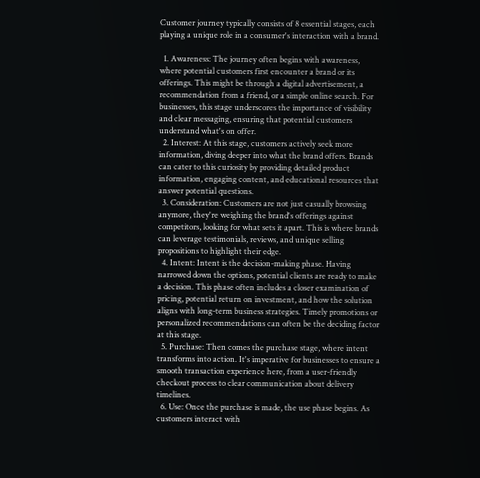Customer journey typically consists of 8 essential stages, each playing a unique role in a consumer's interaction with a brand.

  1. Awareness: The journey often begins with awareness, where potential customers first encounter a brand or its offerings. This might be through a digital advertisement, a recommendation from a friend, or a simple online search. For businesses, this stage underscores the importance of visibility and clear messaging, ensuring that potential customers understand what's on offer.
  2. Interest: At this stage, customers actively seek more information, diving deeper into what the brand offers. Brands can cater to this curiosity by providing detailed product information, engaging content, and educational resources that answer potential questions.
  3. Consideration: Customers are not just casually browsing anymore, they're weighing the brand's offerings against competitors, looking for what sets it apart. This is where brands can leverage testimonials, reviews, and unique selling propositions to highlight their edge.
  4. Intent: Intent is the decision-making phase. Having narrowed down the options, potential clients are ready to make a decision. This phase often includes a closer examination of pricing, potential return on investment, and how the solution aligns with long-term business strategies. Timely promotions or personalized recommendations can often be the deciding factor at this stage.
  5. Purchase: Then comes the purchase stage, where intent transforms into action. It's imperative for businesses to ensure a smooth transaction experience here, from a user-friendly checkout process to clear communication about delivery timelines.
  6. Use: Once the purchase is made, the use phase begins. As customers interact with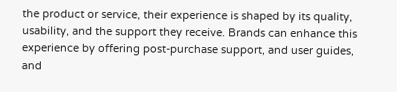the product or service, their experience is shaped by its quality, usability, and the support they receive. Brands can enhance this experience by offering post-purchase support, and user guides, and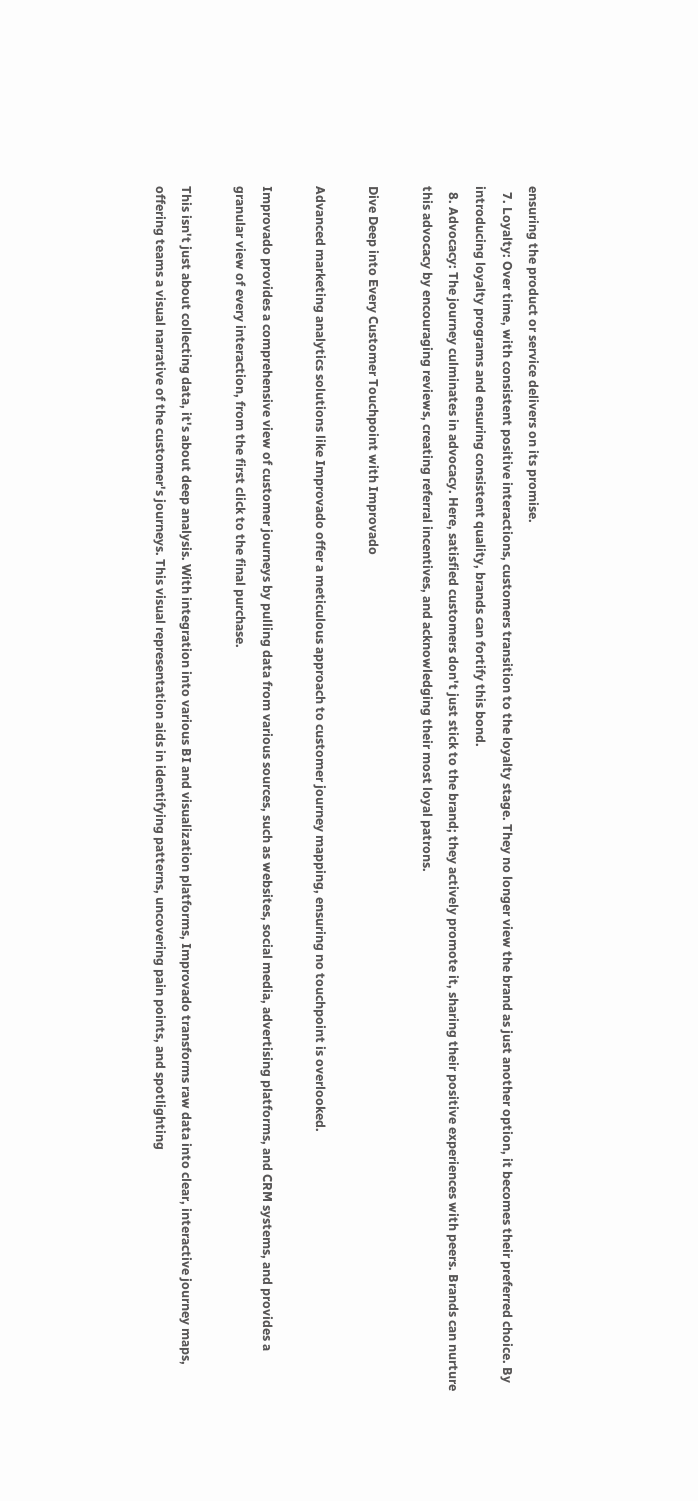ensuring the product or service delivers on its promise.
  7. Loyalty: Over time, with consistent positive interactions, customers transition to the loyalty stage. They no longer view the brand as just another option, it becomes their preferred choice. By introducing loyalty programs and ensuring consistent quality, brands can fortify this bond.
  8. Advocacy: The journey culminates in advocacy. Here, satisfied customers don't just stick to the brand; they actively promote it, sharing their positive experiences with peers. Brands can nurture this advocacy by encouraging reviews, creating referral incentives, and acknowledging their most loyal patrons.

Dive Deep into Every Customer Touchpoint with Improvado

Advanced marketing analytics solutions like Improvado offer a meticulous approach to customer journey mapping, ensuring no touchpoint is overlooked.

Improvado provides a comprehensive view of customer journeys by pulling data from various sources, such as websites, social media, advertising platforms, and CRM systems, and provides a granular view of every interaction, from the first click to the final purchase.

This isn't just about collecting data, it's about deep analysis. With integration into various BI and visualization platforms, Improvado transforms raw data into clear, interactive journey maps, offering teams a visual narrative of the customer's journeys. This visual representation aids in identifying patterns, uncovering pain points, and spotlighting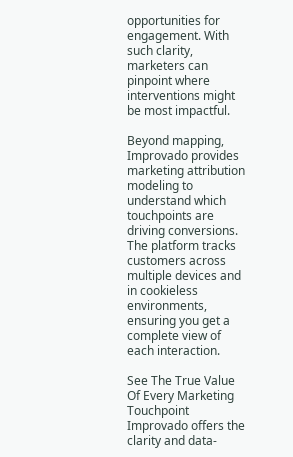opportunities for engagement. With such clarity, marketers can pinpoint where interventions might be most impactful.

Beyond mapping, Improvado provides marketing attribution modeling to understand which touchpoints are driving conversions. The platform tracks customers across multiple devices and in cookieless environments, ensuring you get a complete view of each interaction.

See The True Value Of Every Marketing Touchpoint
Improvado offers the clarity and data-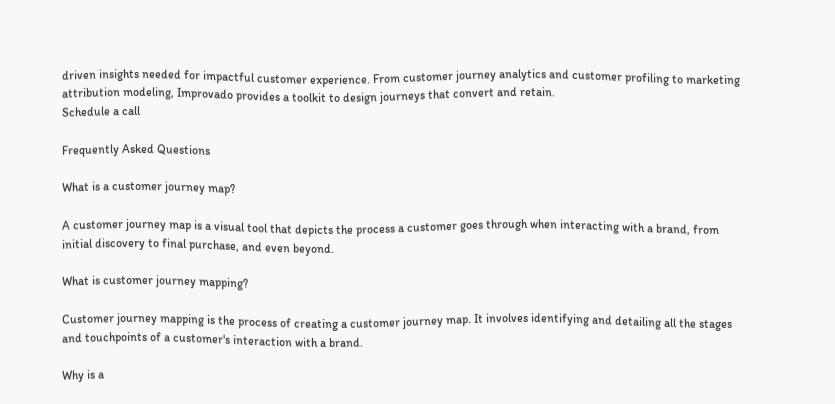driven insights needed for impactful customer experience. From customer journey analytics and customer profiling to marketing attribution modeling, Improvado provides a toolkit to design journeys that convert and retain.
Schedule a call

Frequently Asked Questions

What is a customer journey map?

A customer journey map is a visual tool that depicts the process a customer goes through when interacting with a brand, from initial discovery to final purchase, and even beyond.

What is customer journey mapping?

Customer journey mapping is the process of creating a customer journey map. It involves identifying and detailing all the stages and touchpoints of a customer's interaction with a brand.

Why is a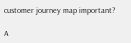customer journey map important?

A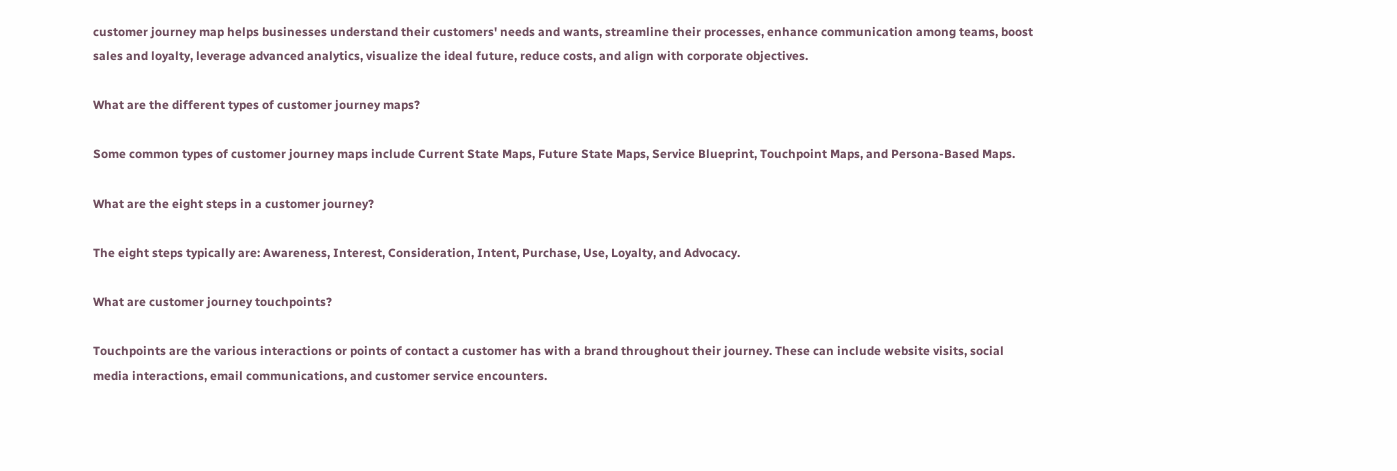customer journey map helps businesses understand their customers' needs and wants, streamline their processes, enhance communication among teams, boost sales and loyalty, leverage advanced analytics, visualize the ideal future, reduce costs, and align with corporate objectives.

What are the different types of customer journey maps?

Some common types of customer journey maps include Current State Maps, Future State Maps, Service Blueprint, Touchpoint Maps, and Persona-Based Maps.

What are the eight steps in a customer journey?

The eight steps typically are: Awareness, Interest, Consideration, Intent, Purchase, Use, Loyalty, and Advocacy.

What are customer journey touchpoints?

Touchpoints are the various interactions or points of contact a customer has with a brand throughout their journey. These can include website visits, social media interactions, email communications, and customer service encounters.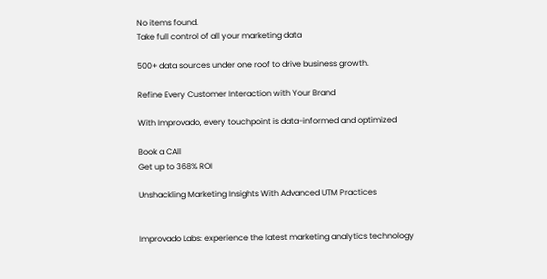No items found.
Take full control of all your marketing data

500+ data sources under one roof to drive business growth.

Refine Every Customer Interaction with Your Brand

With Improvado, every touchpoint is data-informed and optimized

Book a CAll
Get up to 368% ROI

Unshackling Marketing Insights With Advanced UTM Practices


Improvado Labs: experience the latest marketing analytics technology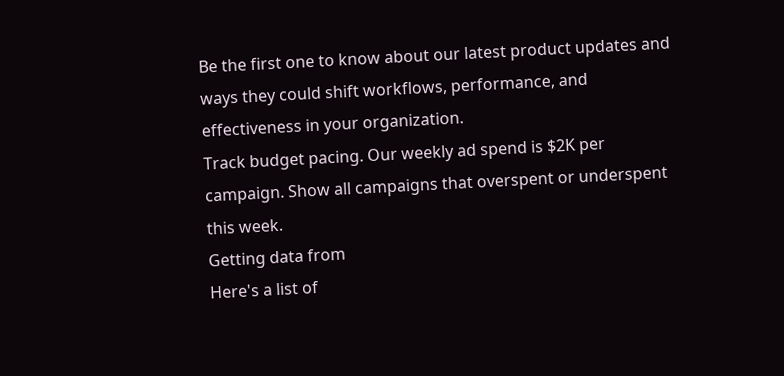Be the first one to know about our latest product updates and ways they could shift workflows, performance, and effectiveness in your organization.
Track budget pacing. Our weekly ad spend is $2K per campaign. Show all campaigns that overspent or underspent this week.
Getting data from
Here's a list of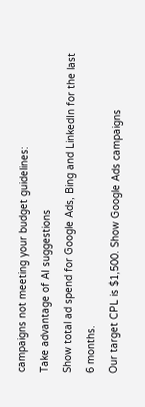campaigns not meeting your budget guidelines:
Take advantage of AI suggestions
Show total ad spend for Google Ads, Bing and LinkedIn for the last 6 months.
Our target CPL is $1,500. Show Google Ads campaigns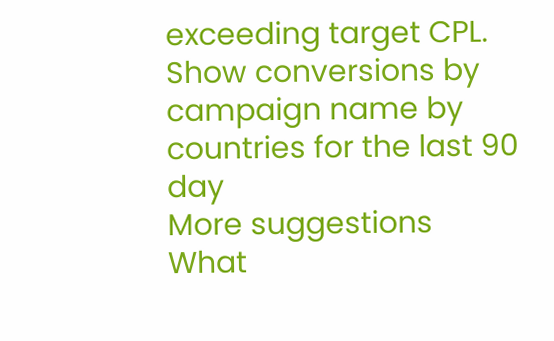exceeding target CPL.
Show conversions by campaign name by countries for the last 90 day
More suggestions
What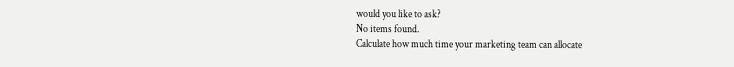would you like to ask?
No items found.
Calculate how much time your marketing team can allocate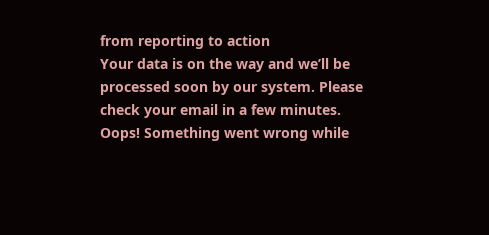from reporting to action
Your data is on the way and we’ll be processed soon by our system. Please check your email in a few minutes.
Oops! Something went wrong while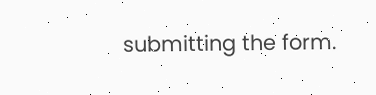submitting the form.